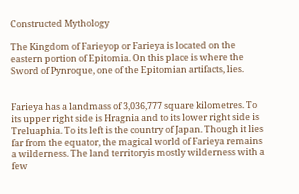Constructed Mythology

The Kingdom of Farieyop or Farieya is located on the eastern portion of Epitomia. On this place is where the Sword of Pynroque, one of the Epitomian artifacts, lies.


Farieya has a landmass of 3,036,777 square kilometres. To its upper right side is Hragnia and to its lower right side is Treluaphia. To its left is the country of Japan. Though it lies far from the equator, the magical world of Farieya remains a wilderness. The land territoryis mostly wilderness with a few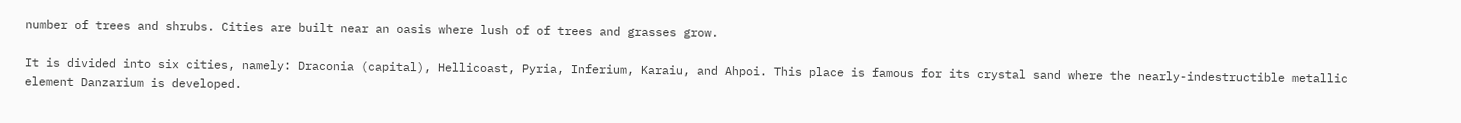number of trees and shrubs. Cities are built near an oasis where lush of of trees and grasses grow.

It is divided into six cities, namely: Draconia (capital), Hellicoast, Pyria, Inferium, Karaiu, and Ahpoi. This place is famous for its crystal sand where the nearly-indestructible metallic element Danzarium is developed.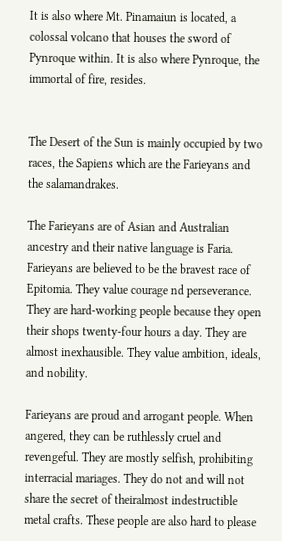It is also where Mt. Pinamaiun is located, a colossal volcano that houses the sword of Pynroque within. It is also where Pynroque, the immortal of fire, resides.


The Desert of the Sun is mainly occupied by two races, the Sapiens which are the Farieyans and the salamandrakes.

The Farieyans are of Asian and Australian ancestry and their native language is Faria. Farieyans are believed to be the bravest race of Epitomia. They value courage nd perseverance. They are hard-working people because they open their shops twenty-four hours a day. They are almost inexhausible. They value ambition, ideals, and nobility.

Farieyans are proud and arrogant people. When angered, they can be ruthlessly cruel and revengeful. They are mostly selfish, prohibiting interracial mariages. They do not and will not share the secret of theiralmost indestructible metal crafts. These people are also hard to please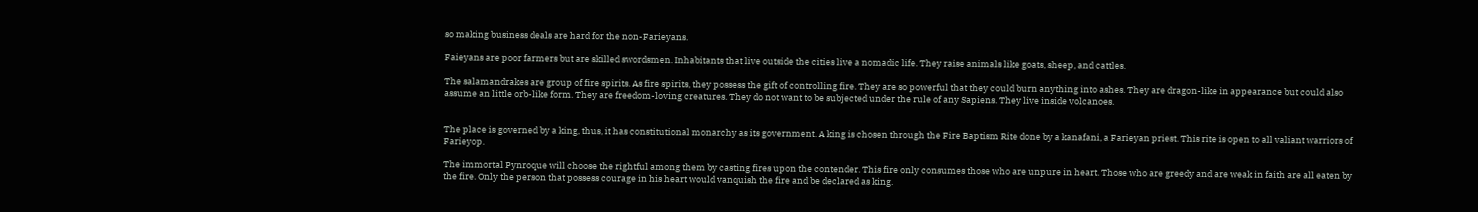so making business deals are hard for the non-Farieyans.

Faieyans are poor farmers but are skilled swordsmen. Inhabitants that live outside the cities live a nomadic life. They raise animals like goats, sheep, and cattles.

The salamandrakes are group of fire spirits. As fire spirits, they possess the gift of controlling fire. They are so powerful that they could burn anything into ashes. They are dragon-like in appearance but could also assume an little orb-like form. They are freedom-loving creatures. They do not want to be subjected under the rule of any Sapiens. They live inside volcanoes.


The place is governed by a king, thus, it has constitutional monarchy as its government. A king is chosen through the Fire Baptism Rite done by a kanafani, a Farieyan priest. This rite is open to all valiant warriors of Farieyop.

The immortal Pynroque will choose the rightful among them by casting fires upon the contender. This fire only consumes those who are unpure in heart. Those who are greedy and are weak in faith are all eaten by the fire. Only the person that possess courage in his heart would vanquish the fire and be declared as king.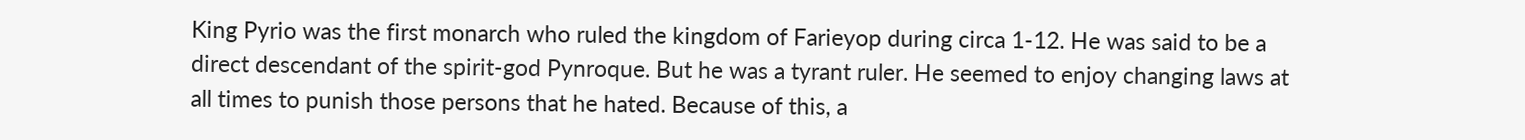King Pyrio was the first monarch who ruled the kingdom of Farieyop during circa 1-12. He was said to be a direct descendant of the spirit-god Pynroque. But he was a tyrant ruler. He seemed to enjoy changing laws at all times to punish those persons that he hated. Because of this, a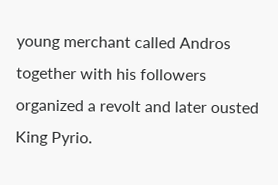young merchant called Andros together with his followers organized a revolt and later ousted King Pyrio.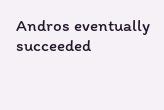Andros eventually succeeded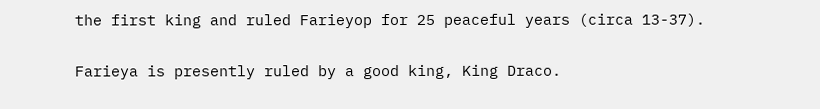the first king and ruled Farieyop for 25 peaceful years (circa 13-37).

Farieya is presently ruled by a good king, King Draco.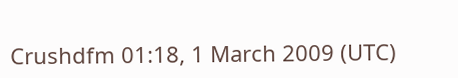Crushdfm 01:18, 1 March 2009 (UTC)